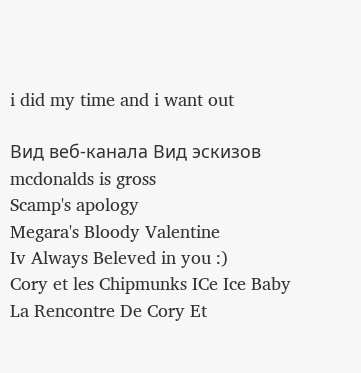i did my time and i want out

Вид веб-канала Вид эскизов
mcdonalds is gross
Scamp's apology
Megara's Bloody Valentine
Iv Always Beleved in you :)
Cory et les Chipmunks ICe Ice Baby
La Rencontre De Cory Et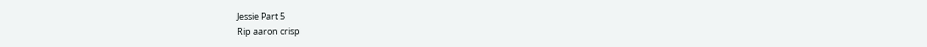Jessie Part 5
Rip aaron crisp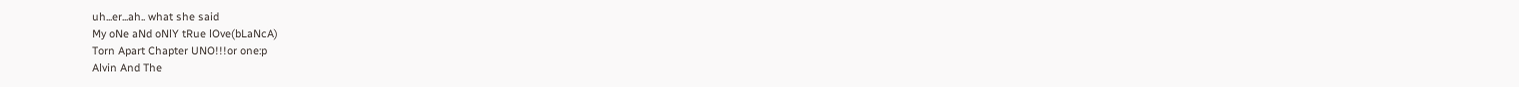uh...er...ah.. what she said
My oNe aNd oNlY tRue lOve(bLaNcA)
Torn Apart Chapter UNO!!!or one:p
Alvin And The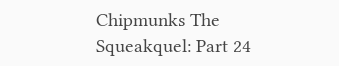Chipmunks The Squeakquel: Part 24